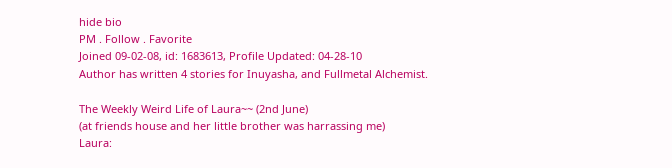hide bio
PM . Follow . Favorite
Joined 09-02-08, id: 1683613, Profile Updated: 04-28-10
Author has written 4 stories for Inuyasha, and Fullmetal Alchemist.

The Weekly Weird Life of Laura~~ (2nd June)
(at friends house and her little brother was harrassing me)
Laura: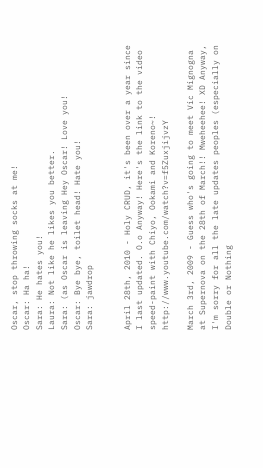Oscar, stop throwing socks at me!
Oscar: Ha ha!
Sara: He hates you!
Laura: Not like he likes you better.
Sara: (as Oscar is leaving Hey Oscar! Love you!
Oscar: Bye bye, toilet head! Hate you!
Sara: jawdrop


April 28th, 2010 - Holy CRUD, it's been over a year since I last updated. O.o Anyway! Here's the link to the video speed-paint with Chiyo, Ookami and Koreno~! http://www.youtube.com/watch?v=f5ZuxjijvzY

March 3rd, 2009 - Guess who's going to meet Vic Mignogna at Supernova on the 28th of March!! Mweheehee! XD Anyway, I'm sorry for all the late updates peoples (especially on Double or Nothing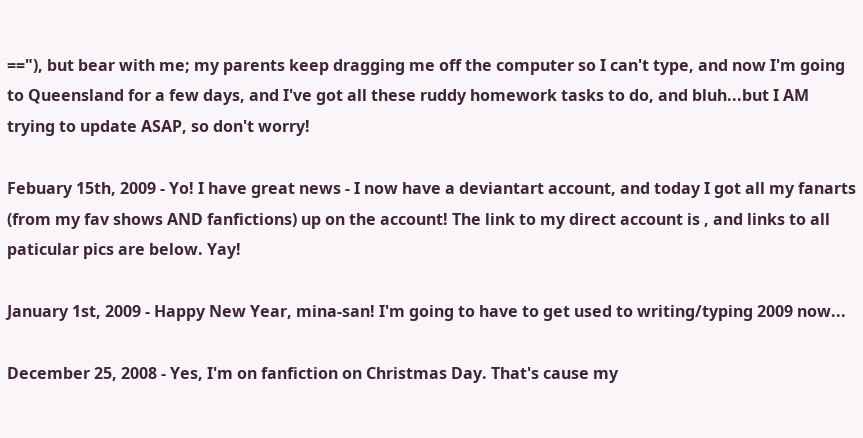=="), but bear with me; my parents keep dragging me off the computer so I can't type, and now I'm going to Queensland for a few days, and I've got all these ruddy homework tasks to do, and bluh...but I AM trying to update ASAP, so don't worry!

Febuary 15th, 2009 - Yo! I have great news - I now have a deviantart account, and today I got all my fanarts (from my fav shows AND fanfictions) up on the account! The link to my direct account is , and links to all paticular pics are below. Yay!

January 1st, 2009 - Happy New Year, mina-san! I'm going to have to get used to writing/typing 2009 now...

December 25, 2008 - Yes, I'm on fanfiction on Christmas Day. That's cause my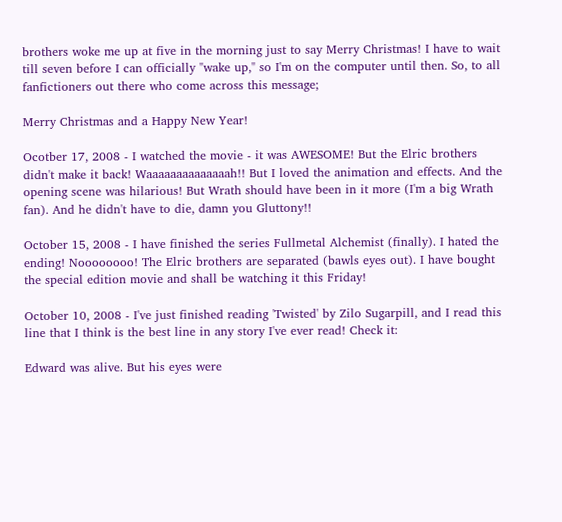brothers woke me up at five in the morning just to say Merry Christmas! I have to wait till seven before I can officially "wake up," so I'm on the computer until then. So, to all fanfictioners out there who come across this message;

Merry Christmas and a Happy New Year!

Ocotber 17, 2008 - I watched the movie - it was AWESOME! But the Elric brothers didn't make it back! Waaaaaaaaaaaaaah!! But I loved the animation and effects. And the opening scene was hilarious! But Wrath should have been in it more (I'm a big Wrath fan). And he didn't have to die, damn you Gluttony!!

October 15, 2008 - I have finished the series Fullmetal Alchemist (finally). I hated the ending! Noooooooo! The Elric brothers are separated (bawls eyes out). I have bought the special edition movie and shall be watching it this Friday!

October 10, 2008 - I've just finished reading 'Twisted' by Zilo Sugarpill, and I read this line that I think is the best line in any story I've ever read! Check it:

Edward was alive. But his eyes were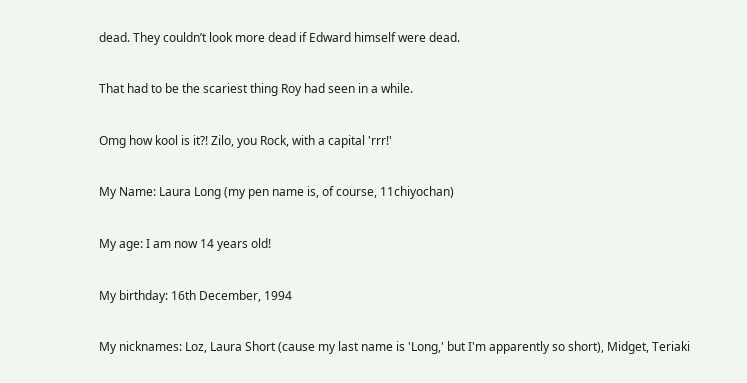dead. They couldn’t look more dead if Edward himself were dead.

That had to be the scariest thing Roy had seen in a while.

Omg how kool is it?! Zilo, you Rock, with a capital 'rrr!'

My Name: Laura Long (my pen name is, of course, 11chiyochan)

My age: I am now 14 years old!

My birthday: 16th December, 1994

My nicknames: Loz, Laura Short (cause my last name is 'Long,' but I'm apparently so short), Midget, Teriaki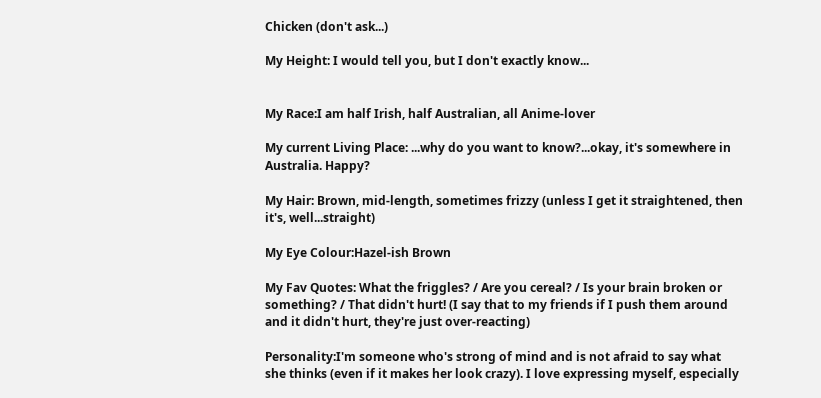Chicken (don't ask...)

My Height: I would tell you, but I don't exactly know...


My Race:I am half Irish, half Australian, all Anime-lover

My current Living Place: ...why do you want to know?...okay, it's somewhere in Australia. Happy?

My Hair: Brown, mid-length, sometimes frizzy (unless I get it straightened, then it's, well...straight)

My Eye Colour:Hazel-ish Brown

My Fav Quotes: What the friggles? / Are you cereal? / Is your brain broken or something? / That didn't hurt! (I say that to my friends if I push them around and it didn't hurt, they're just over-reacting)

Personality:I'm someone who's strong of mind and is not afraid to say what she thinks (even if it makes her look crazy). I love expressing myself, especially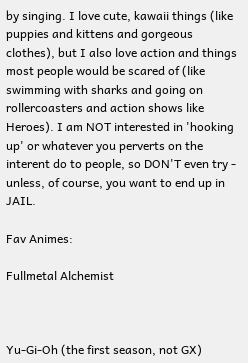by singing. I love cute, kawaii things (like puppies and kittens and gorgeous clothes), but I also love action and things most people would be scared of (like swimming with sharks and going on rollercoasters and action shows like Heroes). I am NOT interested in 'hooking up' or whatever you perverts on the interent do to people, so DON'T even try - unless, of course, you want to end up in JAIL.

Fav Animes:

Fullmetal Alchemist



Yu-Gi-Oh (the first season, not GX)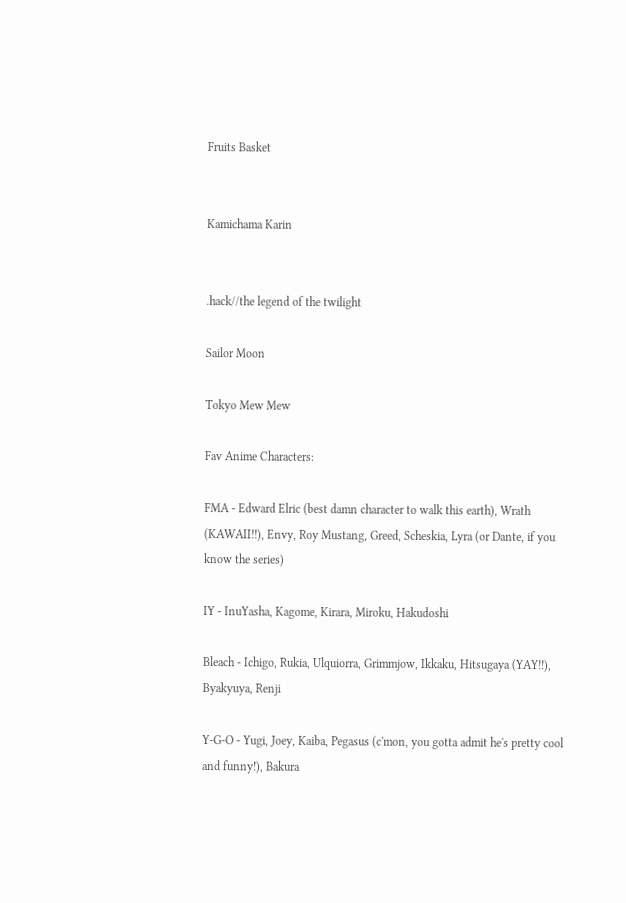Fruits Basket


Kamichama Karin


.hack//the legend of the twilight

Sailor Moon

Tokyo Mew Mew

Fav Anime Characters:

FMA - Edward Elric (best damn character to walk this earth), Wrath (KAWAII!!), Envy, Roy Mustang, Greed, Scheskia, Lyra (or Dante, if you know the series)

IY - InuYasha, Kagome, Kirara, Miroku, Hakudoshi

Bleach - Ichigo, Rukia, Ulquiorra, Grimmjow, Ikkaku, Hitsugaya (YAY!!), Byakyuya, Renji

Y-G-O - Yugi, Joey, Kaiba, Pegasus (c'mon, you gotta admit he's pretty cool and funny!), Bakura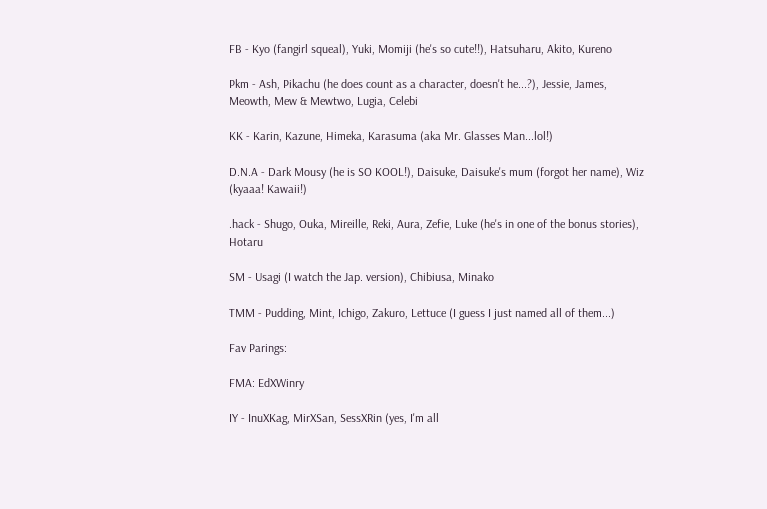FB - Kyo (fangirl squeal), Yuki, Momiji (he's so cute!!), Hatsuharu, Akito, Kureno

Pkm - Ash, Pikachu (he does count as a character, doesn't he...?), Jessie, James, Meowth, Mew & Mewtwo, Lugia, Celebi

KK - Karin, Kazune, Himeka, Karasuma (aka Mr. Glasses Man...lol!)

D.N.A - Dark Mousy (he is SO KOOL!), Daisuke, Daisuke's mum (forgot her name), Wiz (kyaaa! Kawaii!)

.hack - Shugo, Ouka, Mireille, Reki, Aura, Zefie, Luke (he's in one of the bonus stories), Hotaru

SM - Usagi (I watch the Jap. version), Chibiusa, Minako

TMM - Pudding, Mint, Ichigo, Zakuro, Lettuce (I guess I just named all of them...)

Fav Parings:

FMA: EdXWinry

IY - InuXKag, MirXSan, SessXRin (yes, I'm all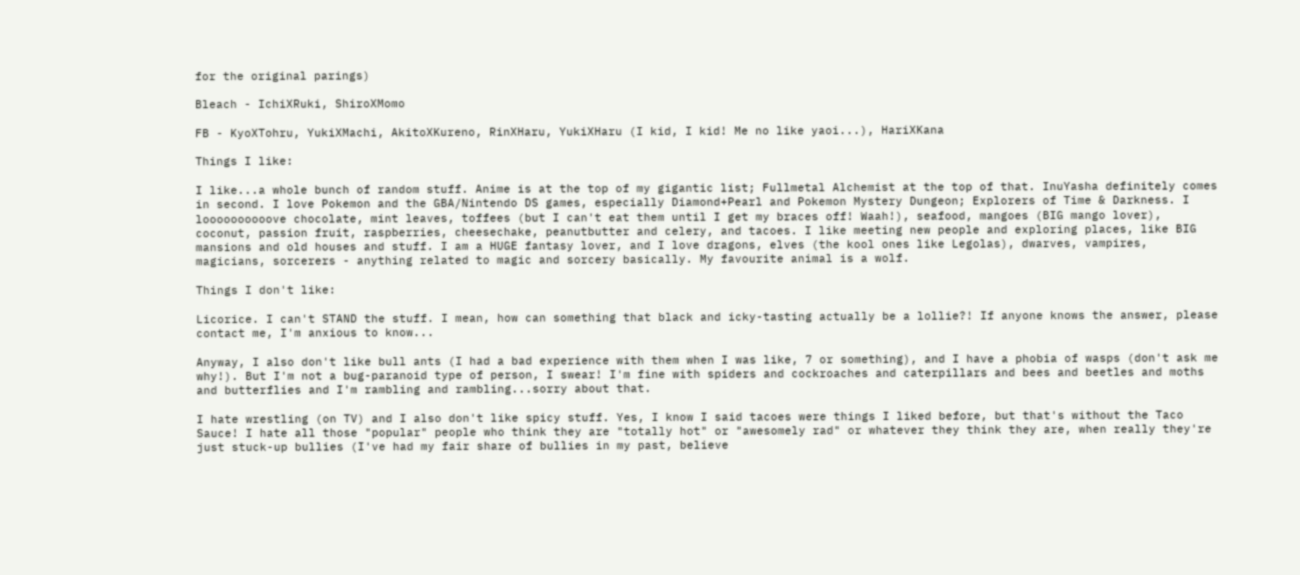for the original parings)

Bleach - IchiXRuki, ShiroXMomo

FB - KyoXTohru, YukiXMachi, AkitoXKureno, RinXHaru, YukiXHaru (I kid, I kid! Me no like yaoi...), HariXKana

Things I like:

I like...a whole bunch of random stuff. Anime is at the top of my gigantic list; Fullmetal Alchemist at the top of that. InuYasha definitely comes in second. I love Pokemon and the GBA/Nintendo DS games, especially Diamond+Pearl and Pokemon Mystery Dungeon; Explorers of Time & Darkness. I loooooooooove chocolate, mint leaves, toffees (but I can't eat them until I get my braces off! Waah!), seafood, mangoes (BIG mango lover), coconut, passion fruit, raspberries, cheesechake, peanutbutter and celery, and tacoes. I like meeting new people and exploring places, like BIG mansions and old houses and stuff. I am a HUGE fantasy lover, and I love dragons, elves (the kool ones like Legolas), dwarves, vampires, magicians, sorcerers - anything related to magic and sorcery basically. My favourite animal is a wolf.

Things I don't like:

Licorice. I can't STAND the stuff. I mean, how can something that black and icky-tasting actually be a lollie?! If anyone knows the answer, please contact me, I'm anxious to know...

Anyway, I also don't like bull ants (I had a bad experience with them when I was like, 7 or something), and I have a phobia of wasps (don't ask me why!). But I'm not a bug-paranoid type of person, I swear! I'm fine with spiders and cockroaches and caterpillars and bees and beetles and moths and butterflies and I'm rambling and rambling...sorry about that.

I hate wrestling (on TV) and I also don't like spicy stuff. Yes, I know I said tacoes were things I liked before, but that's without the Taco Sauce! I hate all those "popular" people who think they are "totally hot" or "awesomely rad" or whatever they think they are, when really they're just stuck-up bullies (I've had my fair share of bullies in my past, believe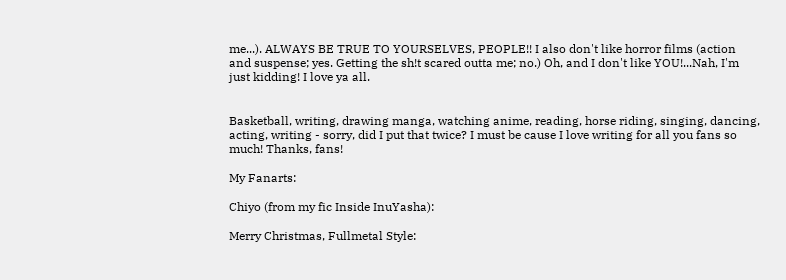me...). ALWAYS BE TRUE TO YOURSELVES, PEOPLE!! I also don't like horror films (action and suspense; yes. Getting the sh!t scared outta me; no.) Oh, and I don't like YOU!...Nah, I'm just kidding! I love ya all.


Basketball, writing, drawing manga, watching anime, reading, horse riding, singing, dancing, acting, writing - sorry, did I put that twice? I must be cause I love writing for all you fans so much! Thanks, fans!

My Fanarts:

Chiyo (from my fic Inside InuYasha):

Merry Christmas, Fullmetal Style: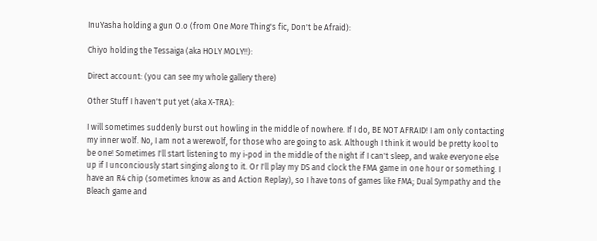InuYasha holding a gun O.o (from One More Thing's fic, Don't be Afraid):

Chiyo holding the Tessaiga (aka HOLY MOLY!!):

Direct account: (you can see my whole gallery there)

Other Stuff I haven't put yet (aka X-TRA):

I will sometimes suddenly burst out howling in the middle of nowhere. If I do, BE NOT AFRAID! I am only contacting my inner wolf. No, I am not a werewolf, for those who are going to ask. Although I think it would be pretty kool to be one! Sometimes I'll start listening to my i-pod in the middle of the night if I can't sleep, and wake everyone else up if I unconciously start singing along to it. Or I'll play my DS and clock the FMA game in one hour or something. I have an R4 chip (sometimes know as and Action Replay), so I have tons of games like FMA; Dual Sympathy and the Bleach game and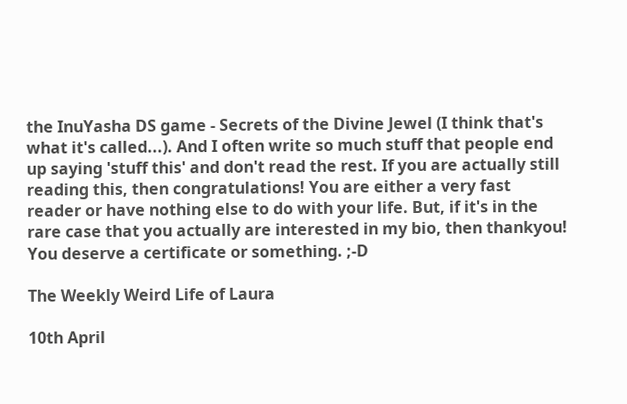the InuYasha DS game - Secrets of the Divine Jewel (I think that's what it's called...). And I often write so much stuff that people end up saying 'stuff this' and don't read the rest. If you are actually still reading this, then congratulations! You are either a very fast reader or have nothing else to do with your life. But, if it's in the rare case that you actually are interested in my bio, then thankyou! You deserve a certificate or something. ;-D

The Weekly Weird Life of Laura

10th April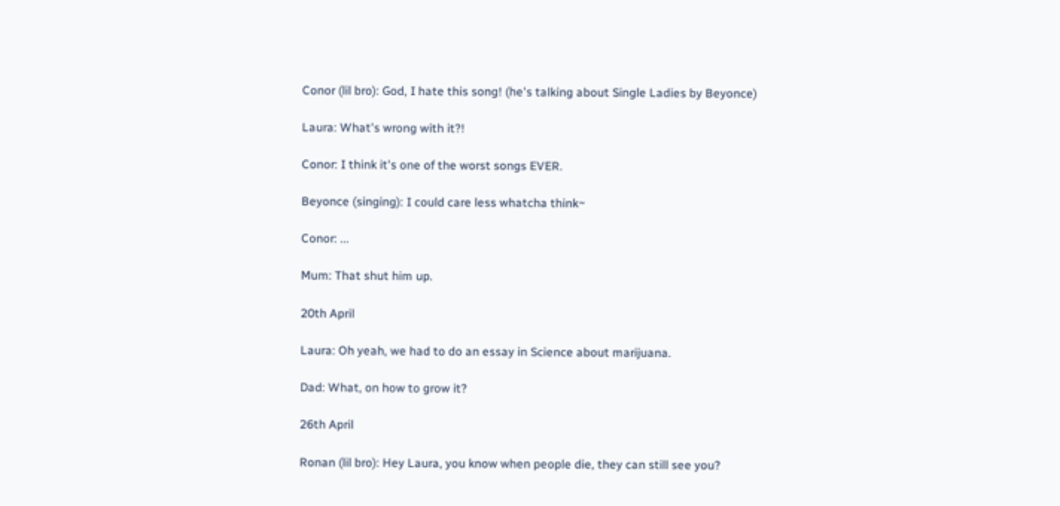Conor (lil bro): God, I hate this song! (he's talking about Single Ladies by Beyonce)

Laura: What's wrong with it?!

Conor: I think it's one of the worst songs EVER.

Beyonce (singing): I could care less whatcha think~

Conor: ...

Mum: That shut him up.

20th April

Laura: Oh yeah, we had to do an essay in Science about marijuana.

Dad: What, on how to grow it?

26th April

Ronan (lil bro): Hey Laura, you know when people die, they can still see you?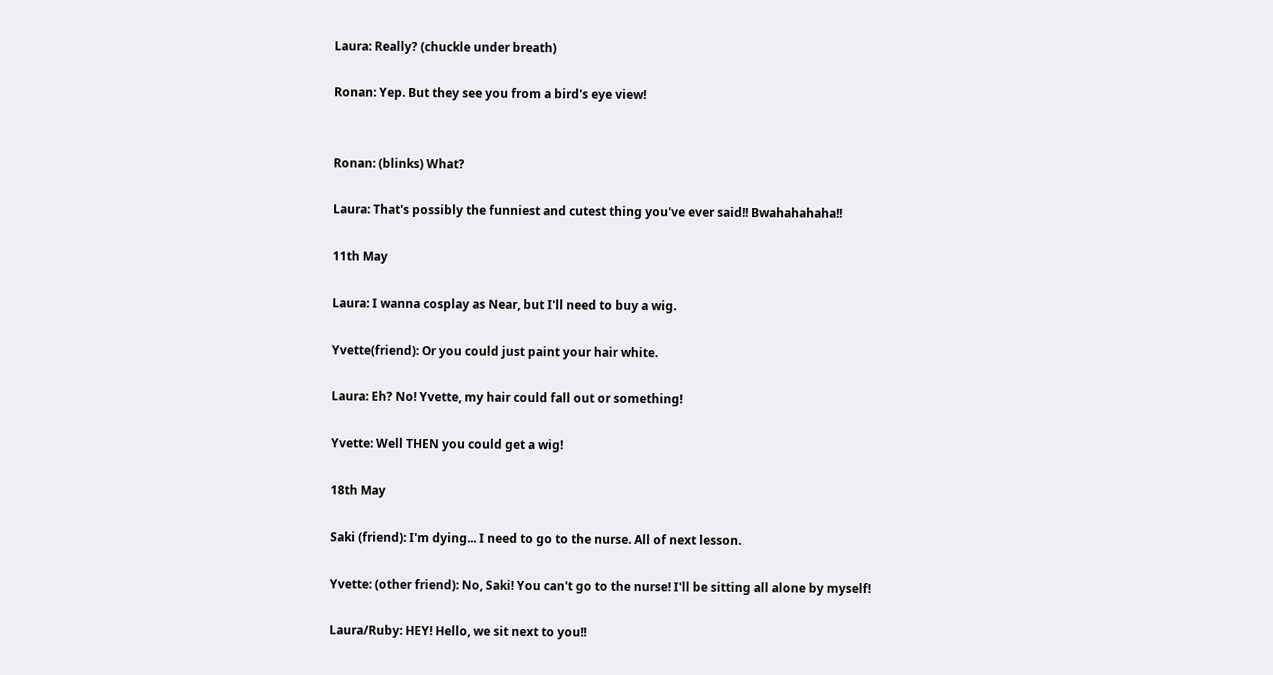Laura: Really? (chuckle under breath)

Ronan: Yep. But they see you from a bird's eye view!


Ronan: (blinks) What?

Laura: That's possibly the funniest and cutest thing you've ever said!! Bwahahahaha!!

11th May

Laura: I wanna cosplay as Near, but I'll need to buy a wig.

Yvette(friend): Or you could just paint your hair white.

Laura: Eh? No! Yvette, my hair could fall out or something!

Yvette: Well THEN you could get a wig!

18th May

Saki (friend): I'm dying... I need to go to the nurse. All of next lesson.

Yvette: (other friend): No, Saki! You can't go to the nurse! I'll be sitting all alone by myself!

Laura/Ruby: HEY! Hello, we sit next to you!!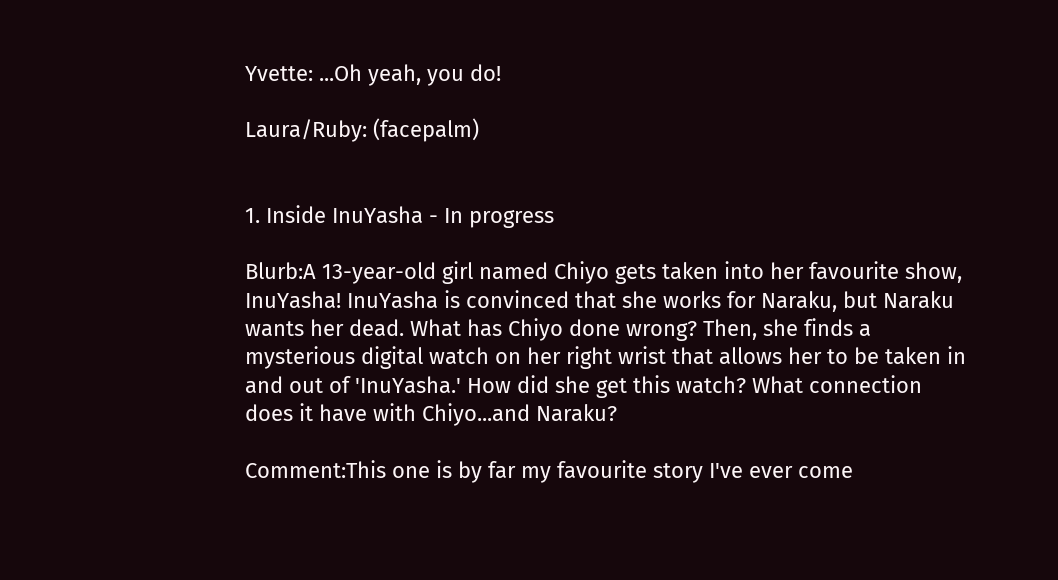Yvette: ...Oh yeah, you do!

Laura/Ruby: (facepalm)


1. Inside InuYasha - In progress

Blurb:A 13-year-old girl named Chiyo gets taken into her favourite show, InuYasha! InuYasha is convinced that she works for Naraku, but Naraku wants her dead. What has Chiyo done wrong? Then, she finds a mysterious digital watch on her right wrist that allows her to be taken in and out of 'InuYasha.' How did she get this watch? What connection does it have with Chiyo...and Naraku?

Comment:This one is by far my favourite story I've ever come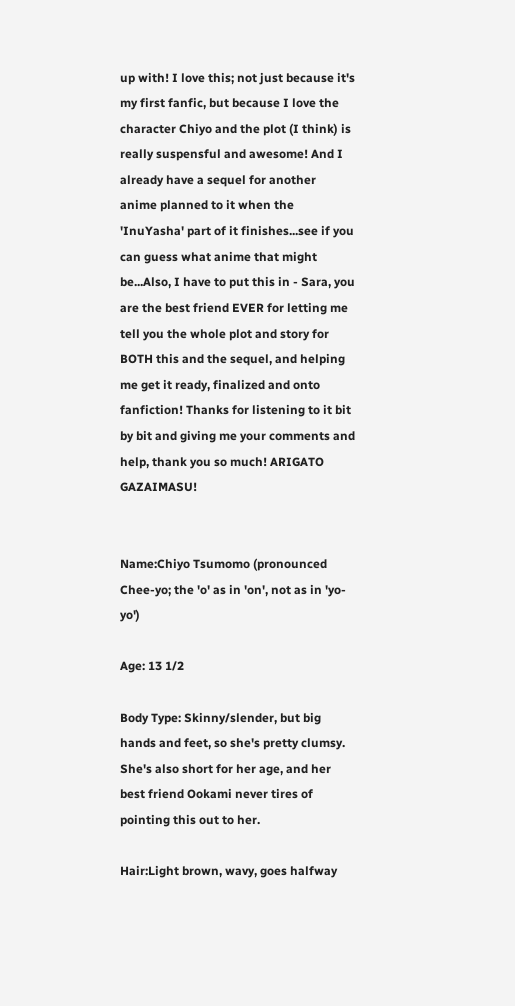up with! I love this; not just because it's my first fanfic, but because I love the character Chiyo and the plot (I think) is really suspensful and awesome! And I already have a sequel for another anime planned to it when the 'InuYasha' part of it finishes...see if you can guess what anime that might be...Also, I have to put this in - Sara, you are the best friend EVER for letting me tell you the whole plot and story for BOTH this and the sequel, and helping me get it ready, finalized and onto fanfiction! Thanks for listening to it bit by bit and giving me your comments and help, thank you so much! ARIGATO GAZAIMASU!


Name:Chiyo Tsumomo (pronounced Chee-yo; the 'o' as in 'on', not as in 'yo-yo')

Age: 13 1/2

Body Type: Skinny/slender, but big hands and feet, so she's pretty clumsy. She's also short for her age, and her best friend Ookami never tires of pointing this out to her.

Hair:Light brown, wavy, goes halfway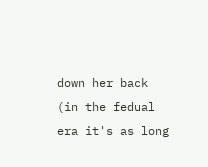down her back (in the fedual era it's as long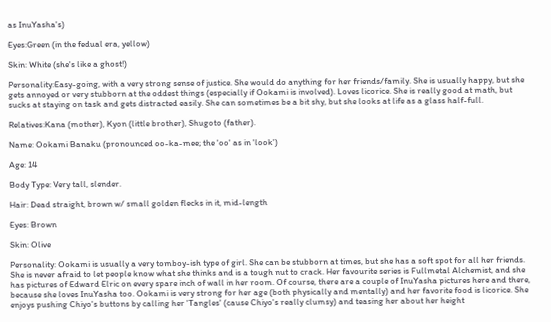as InuYasha's)

Eyes:Green (in the fedual era, yellow)

Skin: White (she's like a ghost!)

Personality:Easy-going, with a very strong sense of justice. She would do anything for her friends/family. She is usually happy, but she gets annoyed or very stubborn at the oddest things (especially if Ookami is involved). Loves licorice. She is really good at math, but sucks at staying on task and gets distracted easily. She can sometimes be a bit shy, but she looks at life as a glass half-full.

Relatives:Kana (mother), Kyon (little brother), Shugoto (father).

Name: Ookami Banaku (pronounced oo-ka-mee; the 'oo' as in 'look')

Age: 14

Body Type: Very tall, slender.

Hair: Dead straight, brown w/ small golden flecks in it, mid-length

Eyes: Brown

Skin: Olive

Personality: Ookami is usually a very tomboy-ish type of girl. She can be stubborn at times, but she has a soft spot for all her friends. She is never afraid to let people know what she thinks and is a tough nut to crack. Her favourite series is Fullmetal Alchemist, and she has pictures of Edward Elric on every spare inch of wall in her room. Of course, there are a couple of InuYasha pictures here and there, because she loves InuYasha too. Ookami is very strong for her age (both physically and mentally) and her favorite food is licorice. She enjoys pushing Chiyo's buttons by calling her 'Tangles' (cause Chiyo's really clumsy) and teasing her about her height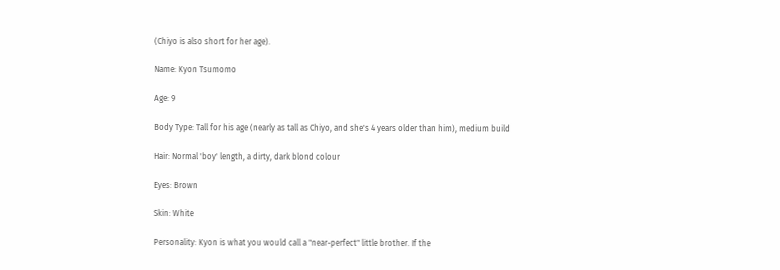(Chiyo is also short for her age).

Name: Kyon Tsumomo

Age: 9

Body Type: Tall for his age (nearly as tall as Chiyo, and she's 4 years older than him), medium build

Hair: Normal 'boy' length, a dirty, dark blond colour

Eyes: Brown

Skin: White

Personality: Kyon is what you would call a "near-perfect" little brother. If the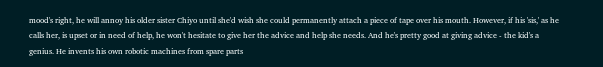mood's right, he will annoy his older sister Chiyo until she'd wish she could permanently attach a piece of tape over his mouth. However, if his 'sis,' as he calls her, is upset or in need of help, he won't hesitate to give her the advice and help she needs. And he's pretty good at giving advice - the kid's a genius. He invents his own robotic machines from spare parts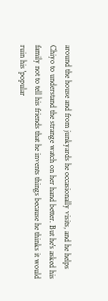around the house and from junkyards he occasionally visits, and he helps Chiyo to understand the strange watch on her hand better. But he's asked his family not to tell his friends that he invents things because he thinks it would ruin his 'popular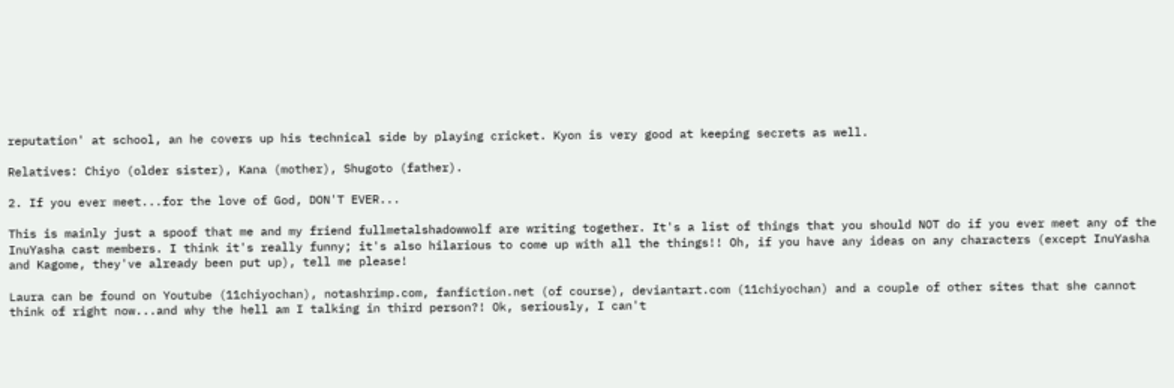reputation' at school, an he covers up his technical side by playing cricket. Kyon is very good at keeping secrets as well.

Relatives: Chiyo (older sister), Kana (mother), Shugoto (father).

2. If you ever meet...for the love of God, DON'T EVER...

This is mainly just a spoof that me and my friend fullmetalshadowwolf are writing together. It's a list of things that you should NOT do if you ever meet any of the InuYasha cast members. I think it's really funny; it's also hilarious to come up with all the things!! Oh, if you have any ideas on any characters (except InuYasha and Kagome, they've already been put up), tell me please!

Laura can be found on Youtube (11chiyochan), notashrimp.com, fanfiction.net (of course), deviantart.com (11chiyochan) and a couple of other sites that she cannot think of right now...and why the hell am I talking in third person?! Ok, seriously, I can't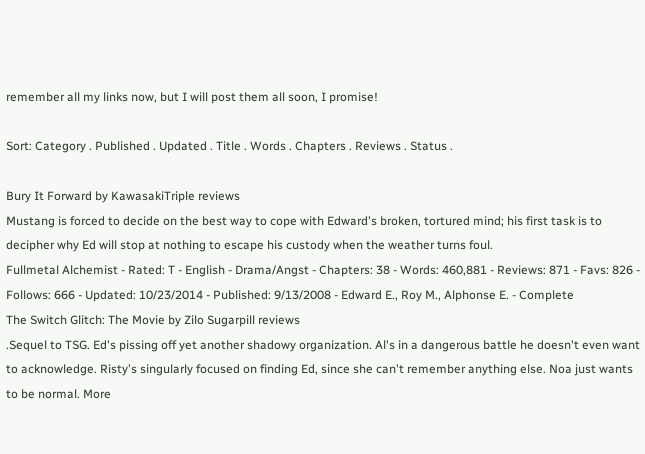remember all my links now, but I will post them all soon, I promise!

Sort: Category . Published . Updated . Title . Words . Chapters . Reviews . Status .

Bury It Forward by KawasakiTriple reviews
Mustang is forced to decide on the best way to cope with Edward's broken, tortured mind; his first task is to decipher why Ed will stop at nothing to escape his custody when the weather turns foul.
Fullmetal Alchemist - Rated: T - English - Drama/Angst - Chapters: 38 - Words: 460,881 - Reviews: 871 - Favs: 826 - Follows: 666 - Updated: 10/23/2014 - Published: 9/13/2008 - Edward E., Roy M., Alphonse E. - Complete
The Switch Glitch: The Movie by Zilo Sugarpill reviews
.Sequel to TSG. Ed's pissing off yet another shadowy organization. Al's in a dangerous battle he doesn't even want to acknowledge. Risty's singularly focused on finding Ed, since she can't remember anything else. Noa just wants to be normal. More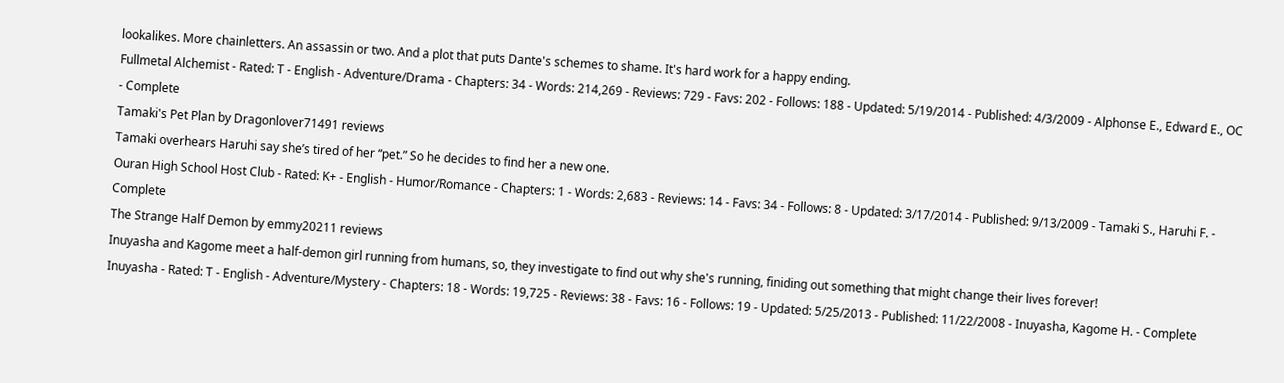lookalikes. More chainletters. An assassin or two. And a plot that puts Dante's schemes to shame. It's hard work for a happy ending.
Fullmetal Alchemist - Rated: T - English - Adventure/Drama - Chapters: 34 - Words: 214,269 - Reviews: 729 - Favs: 202 - Follows: 188 - Updated: 5/19/2014 - Published: 4/3/2009 - Alphonse E., Edward E., OC - Complete
Tamaki's Pet Plan by Dragonlover71491 reviews
Tamaki overhears Haruhi say she’s tired of her “pet.” So he decides to find her a new one.
Ouran High School Host Club - Rated: K+ - English - Humor/Romance - Chapters: 1 - Words: 2,683 - Reviews: 14 - Favs: 34 - Follows: 8 - Updated: 3/17/2014 - Published: 9/13/2009 - Tamaki S., Haruhi F. - Complete
The Strange Half Demon by emmy20211 reviews
Inuyasha and Kagome meet a half-demon girl running from humans, so, they investigate to find out why she's running, finiding out something that might change their lives forever!
Inuyasha - Rated: T - English - Adventure/Mystery - Chapters: 18 - Words: 19,725 - Reviews: 38 - Favs: 16 - Follows: 19 - Updated: 5/25/2013 - Published: 11/22/2008 - Inuyasha, Kagome H. - Complete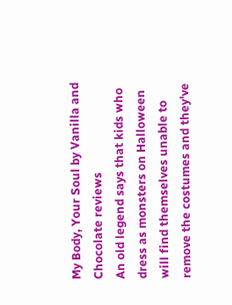My Body, Your Soul by Vanilla and Chocolate reviews
An old legend says that kids who dress as monsters on Halloween will find themselves unable to remove the costumes and they've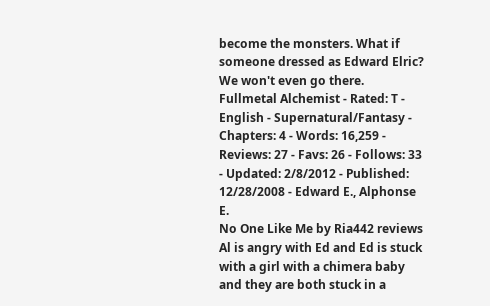become the monsters. What if someone dressed as Edward Elric? We won't even go there.
Fullmetal Alchemist - Rated: T - English - Supernatural/Fantasy - Chapters: 4 - Words: 16,259 - Reviews: 27 - Favs: 26 - Follows: 33 - Updated: 2/8/2012 - Published: 12/28/2008 - Edward E., Alphonse E.
No One Like Me by Ria442 reviews
Al is angry with Ed and Ed is stuck with a girl with a chimera baby and they are both stuck in a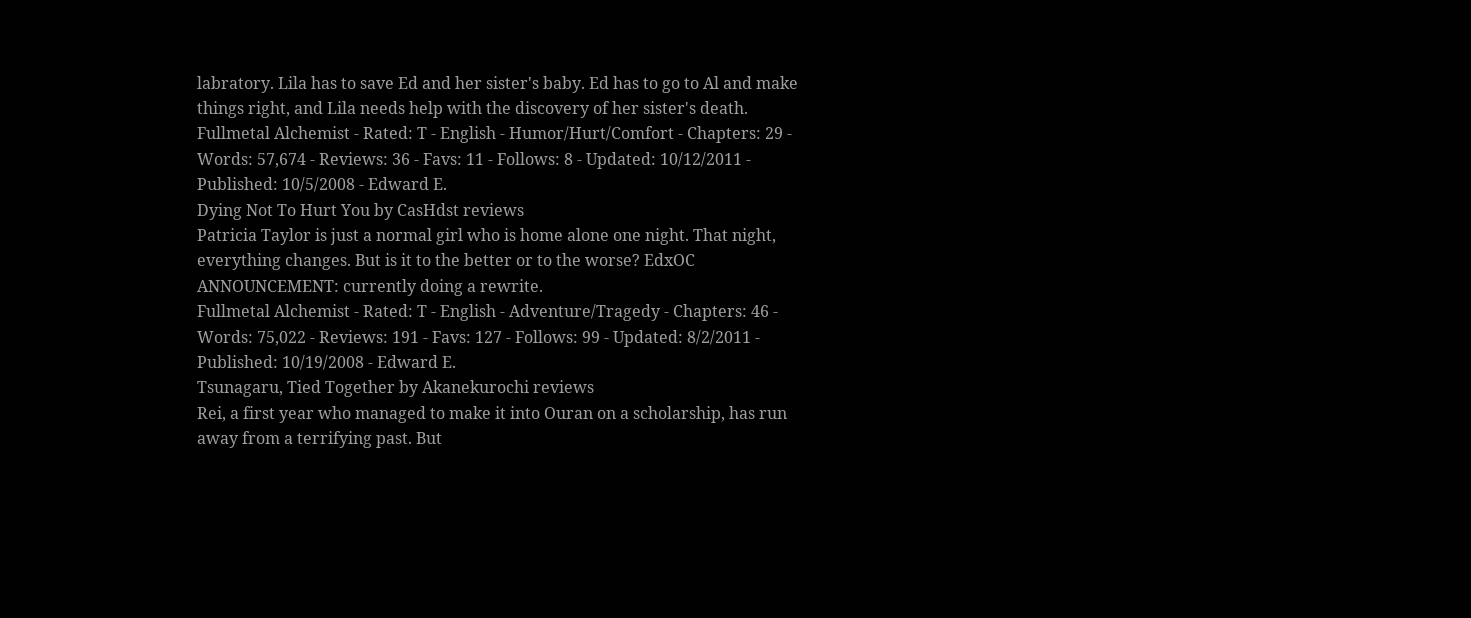labratory. Lila has to save Ed and her sister's baby. Ed has to go to Al and make things right, and Lila needs help with the discovery of her sister's death.
Fullmetal Alchemist - Rated: T - English - Humor/Hurt/Comfort - Chapters: 29 - Words: 57,674 - Reviews: 36 - Favs: 11 - Follows: 8 - Updated: 10/12/2011 - Published: 10/5/2008 - Edward E.
Dying Not To Hurt You by CasHdst reviews
Patricia Taylor is just a normal girl who is home alone one night. That night, everything changes. But is it to the better or to the worse? EdxOC ANNOUNCEMENT: currently doing a rewrite.
Fullmetal Alchemist - Rated: T - English - Adventure/Tragedy - Chapters: 46 - Words: 75,022 - Reviews: 191 - Favs: 127 - Follows: 99 - Updated: 8/2/2011 - Published: 10/19/2008 - Edward E.
Tsunagaru, Tied Together by Akanekurochi reviews
Rei, a first year who managed to make it into Ouran on a scholarship, has run away from a terrifying past. But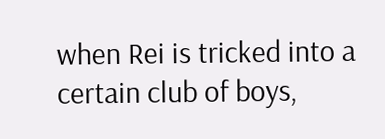when Rei is tricked into a certain club of boys,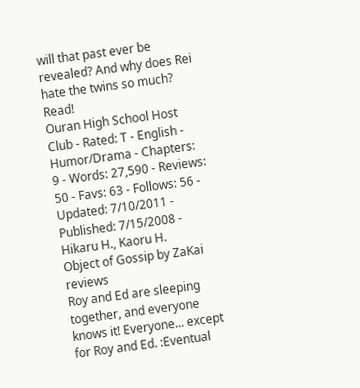will that past ever be revealed? And why does Rei hate the twins so much? Read!
Ouran High School Host Club - Rated: T - English - Humor/Drama - Chapters: 9 - Words: 27,590 - Reviews: 50 - Favs: 63 - Follows: 56 - Updated: 7/10/2011 - Published: 7/15/2008 - Hikaru H., Kaoru H.
Object of Gossip by ZaKai reviews
Roy and Ed are sleeping together, and everyone knows it! Everyone... except for Roy and Ed. :Eventual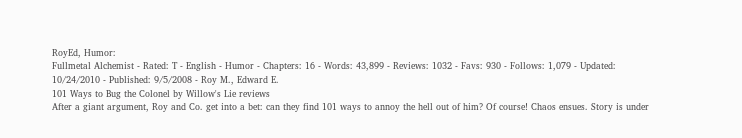RoyEd, Humor:
Fullmetal Alchemist - Rated: T - English - Humor - Chapters: 16 - Words: 43,899 - Reviews: 1032 - Favs: 930 - Follows: 1,079 - Updated: 10/24/2010 - Published: 9/5/2008 - Roy M., Edward E.
101 Ways to Bug the Colonel by Willow's Lie reviews
After a giant argument, Roy and Co. get into a bet: can they find 101 ways to annoy the hell out of him? Of course! Chaos ensues. Story is under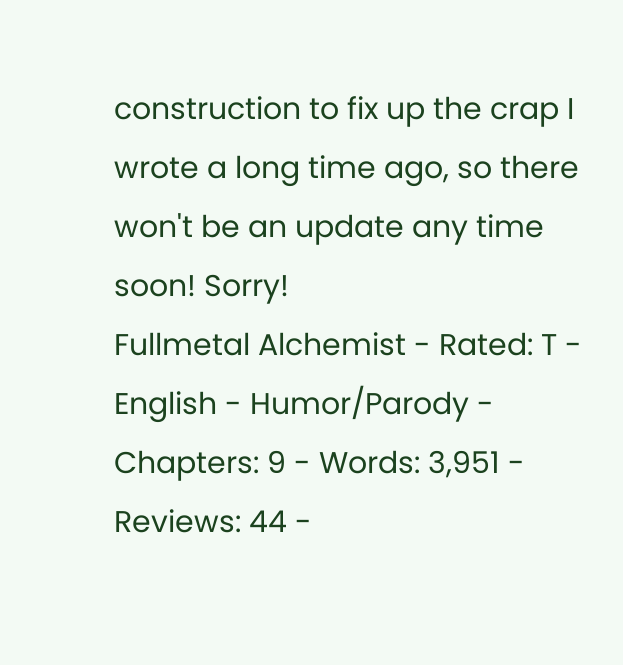construction to fix up the crap I wrote a long time ago, so there won't be an update any time soon! Sorry!
Fullmetal Alchemist - Rated: T - English - Humor/Parody - Chapters: 9 - Words: 3,951 - Reviews: 44 -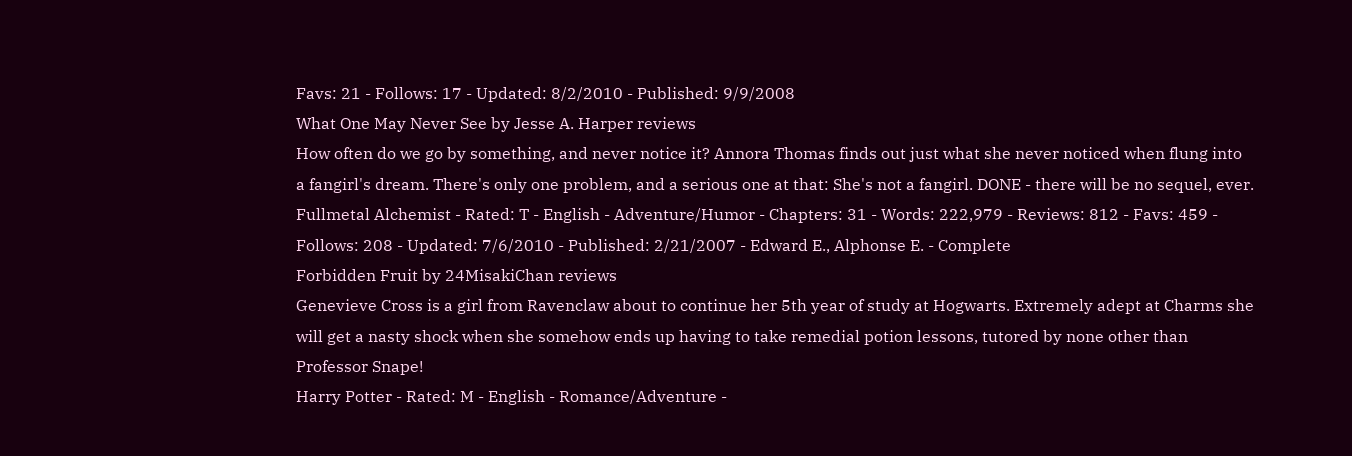Favs: 21 - Follows: 17 - Updated: 8/2/2010 - Published: 9/9/2008
What One May Never See by Jesse A. Harper reviews
How often do we go by something, and never notice it? Annora Thomas finds out just what she never noticed when flung into a fangirl's dream. There's only one problem, and a serious one at that: She's not a fangirl. DONE - there will be no sequel, ever.
Fullmetal Alchemist - Rated: T - English - Adventure/Humor - Chapters: 31 - Words: 222,979 - Reviews: 812 - Favs: 459 - Follows: 208 - Updated: 7/6/2010 - Published: 2/21/2007 - Edward E., Alphonse E. - Complete
Forbidden Fruit by 24MisakiChan reviews
Genevieve Cross is a girl from Ravenclaw about to continue her 5th year of study at Hogwarts. Extremely adept at Charms she will get a nasty shock when she somehow ends up having to take remedial potion lessons, tutored by none other than Professor Snape!
Harry Potter - Rated: M - English - Romance/Adventure -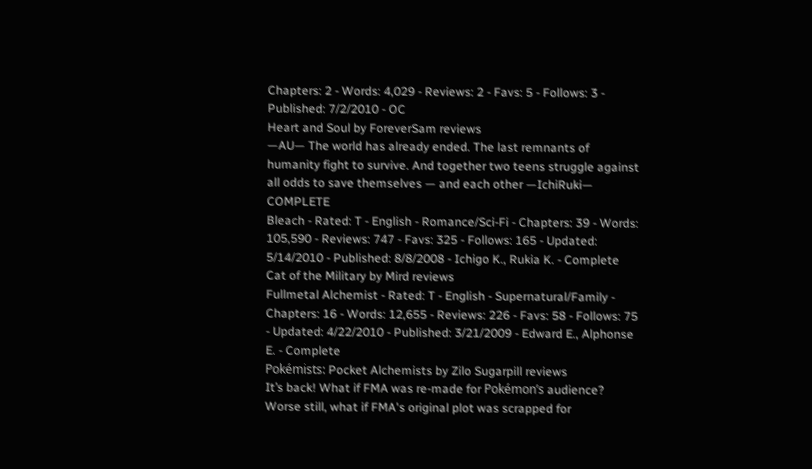Chapters: 2 - Words: 4,029 - Reviews: 2 - Favs: 5 - Follows: 3 - Published: 7/2/2010 - OC
Heart and Soul by ForeverSam reviews
—AU— The world has already ended. The last remnants of humanity fight to survive. And together two teens struggle against all odds to save themselves — and each other —IchiRuki— COMPLETE
Bleach - Rated: T - English - Romance/Sci-Fi - Chapters: 39 - Words: 105,590 - Reviews: 747 - Favs: 325 - Follows: 165 - Updated: 5/14/2010 - Published: 8/8/2008 - Ichigo K., Rukia K. - Complete
Cat of the Military by Mird reviews
Fullmetal Alchemist - Rated: T - English - Supernatural/Family - Chapters: 16 - Words: 12,655 - Reviews: 226 - Favs: 58 - Follows: 75 - Updated: 4/22/2010 - Published: 3/21/2009 - Edward E., Alphonse E. - Complete
Pokémists: Pocket Alchemists by Zilo Sugarpill reviews
It’s back! What if FMA was re-made for Pokémon’s audience? Worse still, what if FMA's original plot was scrapped for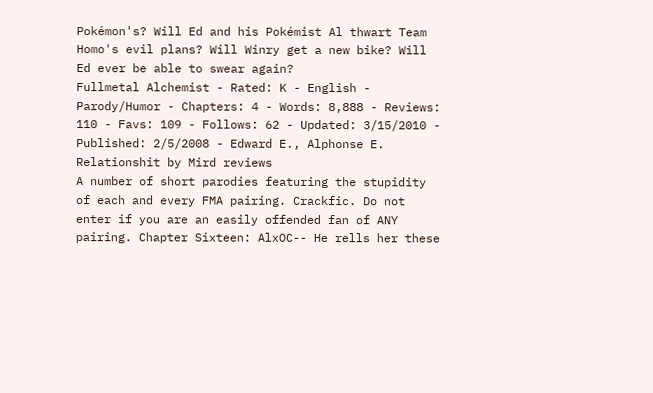Pokémon's? Will Ed and his Pokémist Al thwart Team Homo's evil plans? Will Winry get a new bike? Will Ed ever be able to swear again?
Fullmetal Alchemist - Rated: K - English - Parody/Humor - Chapters: 4 - Words: 8,888 - Reviews: 110 - Favs: 109 - Follows: 62 - Updated: 3/15/2010 - Published: 2/5/2008 - Edward E., Alphonse E.
Relationshit by Mird reviews
A number of short parodies featuring the stupidity of each and every FMA pairing. Crackfic. Do not enter if you are an easily offended fan of ANY pairing. Chapter Sixteen: AlxOC-- He rells her these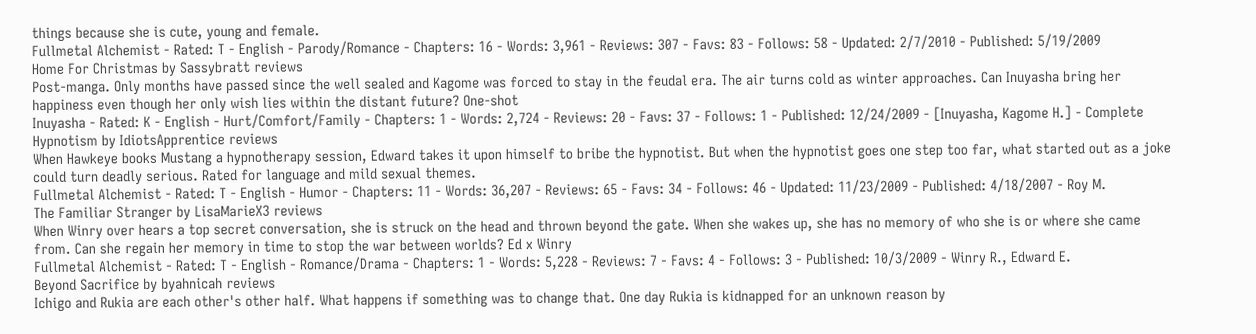things because she is cute, young and female.
Fullmetal Alchemist - Rated: T - English - Parody/Romance - Chapters: 16 - Words: 3,961 - Reviews: 307 - Favs: 83 - Follows: 58 - Updated: 2/7/2010 - Published: 5/19/2009
Home For Christmas by Sassybratt reviews
Post-manga. Only months have passed since the well sealed and Kagome was forced to stay in the feudal era. The air turns cold as winter approaches. Can Inuyasha bring her happiness even though her only wish lies within the distant future? One-shot
Inuyasha - Rated: K - English - Hurt/Comfort/Family - Chapters: 1 - Words: 2,724 - Reviews: 20 - Favs: 37 - Follows: 1 - Published: 12/24/2009 - [Inuyasha, Kagome H.] - Complete
Hypnotism by IdiotsApprentice reviews
When Hawkeye books Mustang a hypnotherapy session, Edward takes it upon himself to bribe the hypnotist. But when the hypnotist goes one step too far, what started out as a joke could turn deadly serious. Rated for language and mild sexual themes.
Fullmetal Alchemist - Rated: T - English - Humor - Chapters: 11 - Words: 36,207 - Reviews: 65 - Favs: 34 - Follows: 46 - Updated: 11/23/2009 - Published: 4/18/2007 - Roy M.
The Familiar Stranger by LisaMarieX3 reviews
When Winry over hears a top secret conversation, she is struck on the head and thrown beyond the gate. When she wakes up, she has no memory of who she is or where she came from. Can she regain her memory in time to stop the war between worlds? Ed x Winry
Fullmetal Alchemist - Rated: T - English - Romance/Drama - Chapters: 1 - Words: 5,228 - Reviews: 7 - Favs: 4 - Follows: 3 - Published: 10/3/2009 - Winry R., Edward E.
Beyond Sacrifice by byahnicah reviews
Ichigo and Rukia are each other's other half. What happens if something was to change that. One day Rukia is kidnapped for an unknown reason by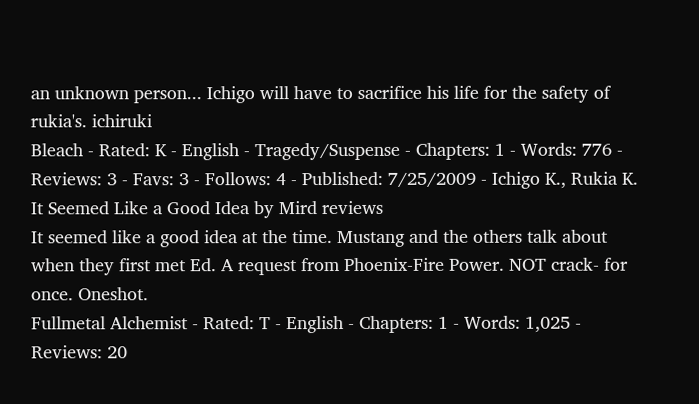an unknown person... Ichigo will have to sacrifice his life for the safety of rukia's. ichiruki
Bleach - Rated: K - English - Tragedy/Suspense - Chapters: 1 - Words: 776 - Reviews: 3 - Favs: 3 - Follows: 4 - Published: 7/25/2009 - Ichigo K., Rukia K.
It Seemed Like a Good Idea by Mird reviews
It seemed like a good idea at the time. Mustang and the others talk about when they first met Ed. A request from Phoenix-Fire Power. NOT crack- for once. Oneshot.
Fullmetal Alchemist - Rated: T - English - Chapters: 1 - Words: 1,025 - Reviews: 20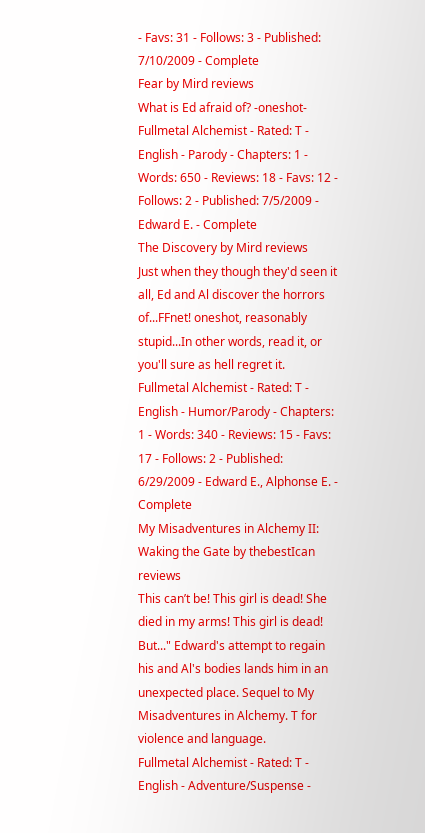- Favs: 31 - Follows: 3 - Published: 7/10/2009 - Complete
Fear by Mird reviews
What is Ed afraid of? -oneshot-
Fullmetal Alchemist - Rated: T - English - Parody - Chapters: 1 - Words: 650 - Reviews: 18 - Favs: 12 - Follows: 2 - Published: 7/5/2009 - Edward E. - Complete
The Discovery by Mird reviews
Just when they though they'd seen it all, Ed and Al discover the horrors of...FFnet! oneshot, reasonably stupid...In other words, read it, or you'll sure as hell regret it.
Fullmetal Alchemist - Rated: T - English - Humor/Parody - Chapters: 1 - Words: 340 - Reviews: 15 - Favs: 17 - Follows: 2 - Published: 6/29/2009 - Edward E., Alphonse E. - Complete
My Misadventures in Alchemy II: Waking the Gate by thebestIcan reviews
This can’t be! This girl is dead! She died in my arms! This girl is dead! But..." Edward's attempt to regain his and Al's bodies lands him in an unexpected place. Sequel to My Misadventures in Alchemy. T for violence and language.
Fullmetal Alchemist - Rated: T - English - Adventure/Suspense -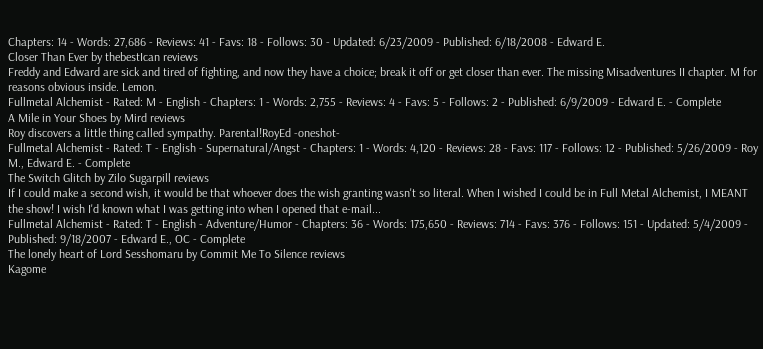Chapters: 14 - Words: 27,686 - Reviews: 41 - Favs: 18 - Follows: 30 - Updated: 6/23/2009 - Published: 6/18/2008 - Edward E.
Closer Than Ever by thebestIcan reviews
Freddy and Edward are sick and tired of fighting, and now they have a choice; break it off or get closer than ever. The missing Misadventures II chapter. M for reasons obvious inside. Lemon.
Fullmetal Alchemist - Rated: M - English - Chapters: 1 - Words: 2,755 - Reviews: 4 - Favs: 5 - Follows: 2 - Published: 6/9/2009 - Edward E. - Complete
A Mile in Your Shoes by Mird reviews
Roy discovers a little thing called sympathy. Parental!RoyEd -oneshot-
Fullmetal Alchemist - Rated: T - English - Supernatural/Angst - Chapters: 1 - Words: 4,120 - Reviews: 28 - Favs: 117 - Follows: 12 - Published: 5/26/2009 - Roy M., Edward E. - Complete
The Switch Glitch by Zilo Sugarpill reviews
If I could make a second wish, it would be that whoever does the wish granting wasn't so literal. When I wished I could be in Full Metal Alchemist, I MEANT the show! I wish I'd known what I was getting into when I opened that e-mail...
Fullmetal Alchemist - Rated: T - English - Adventure/Humor - Chapters: 36 - Words: 175,650 - Reviews: 714 - Favs: 376 - Follows: 151 - Updated: 5/4/2009 - Published: 9/18/2007 - Edward E., OC - Complete
The lonely heart of Lord Sesshomaru by Commit Me To Silence reviews
Kagome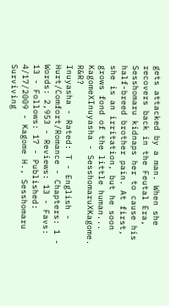gets attacked by a man. When she recovers back in the Feutal Era, Sesshomaru kidnaps her to cause his half-breed brother pain. At first, she is an irritation, but he soon grows fond of the little human... KagomeXInuyasha - SesshomaruXKagome. R&R?
Inuyasha - Rated: T - English - Hurt/Comfort/Romance - Chapters: 1 - Words: 2,953 - Reviews: 13 - Favs: 13 - Follows: 17 - Published: 4/17/2009 - Kagome H., Sesshomaru
Surviving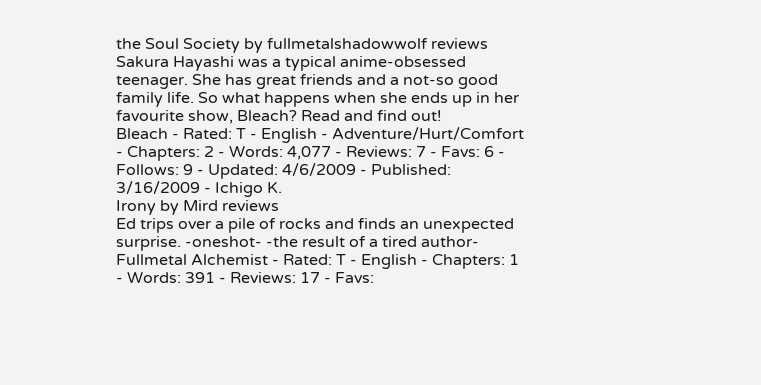the Soul Society by fullmetalshadowwolf reviews
Sakura Hayashi was a typical anime-obsessed teenager. She has great friends and a not-so good family life. So what happens when she ends up in her favourite show, Bleach? Read and find out!
Bleach - Rated: T - English - Adventure/Hurt/Comfort - Chapters: 2 - Words: 4,077 - Reviews: 7 - Favs: 6 - Follows: 9 - Updated: 4/6/2009 - Published: 3/16/2009 - Ichigo K.
Irony by Mird reviews
Ed trips over a pile of rocks and finds an unexpected surprise. -oneshot- -the result of a tired author-
Fullmetal Alchemist - Rated: T - English - Chapters: 1 - Words: 391 - Reviews: 17 - Favs: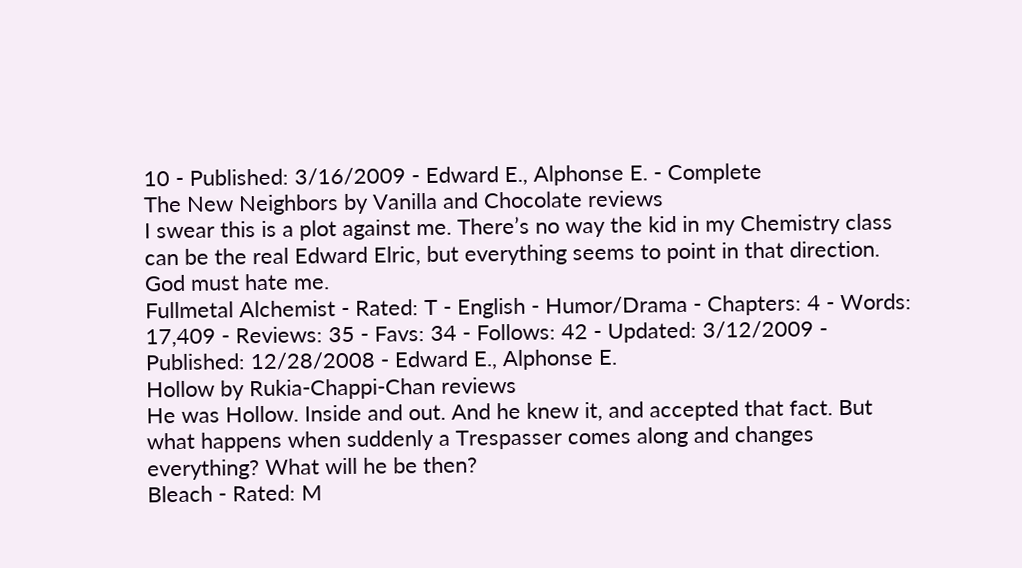10 - Published: 3/16/2009 - Edward E., Alphonse E. - Complete
The New Neighbors by Vanilla and Chocolate reviews
I swear this is a plot against me. There’s no way the kid in my Chemistry class can be the real Edward Elric, but everything seems to point in that direction. God must hate me.
Fullmetal Alchemist - Rated: T - English - Humor/Drama - Chapters: 4 - Words: 17,409 - Reviews: 35 - Favs: 34 - Follows: 42 - Updated: 3/12/2009 - Published: 12/28/2008 - Edward E., Alphonse E.
Hollow by Rukia-Chappi-Chan reviews
He was Hollow. Inside and out. And he knew it, and accepted that fact. But what happens when suddenly a Trespasser comes along and changes everything? What will he be then?
Bleach - Rated: M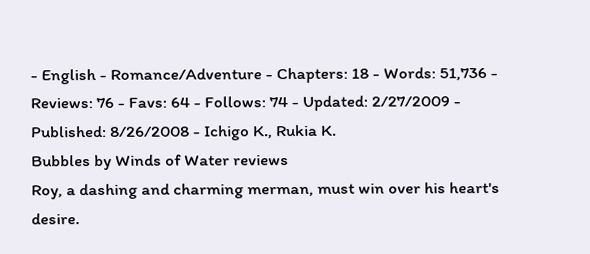- English - Romance/Adventure - Chapters: 18 - Words: 51,736 - Reviews: 76 - Favs: 64 - Follows: 74 - Updated: 2/27/2009 - Published: 8/26/2008 - Ichigo K., Rukia K.
Bubbles by Winds of Water reviews
Roy, a dashing and charming merman, must win over his heart's desire.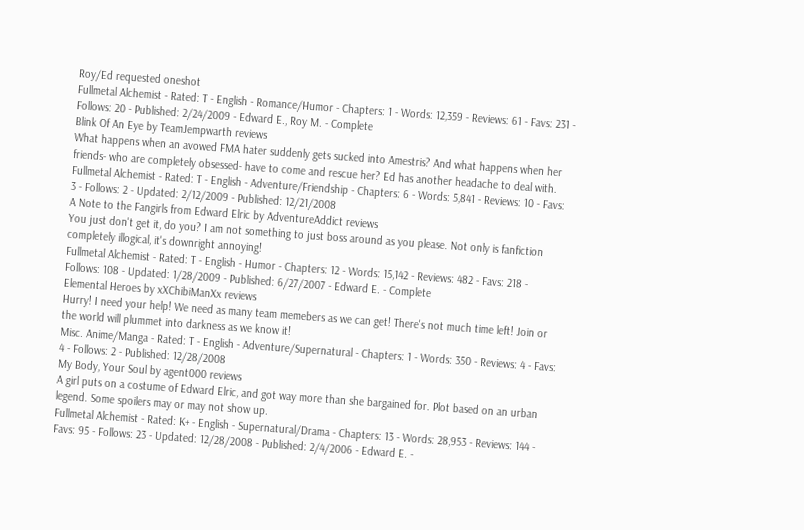Roy/Ed requested oneshot
Fullmetal Alchemist - Rated: T - English - Romance/Humor - Chapters: 1 - Words: 12,359 - Reviews: 61 - Favs: 231 - Follows: 20 - Published: 2/24/2009 - Edward E., Roy M. - Complete
Blink Of An Eye by TeamJempwarth reviews
What happens when an avowed FMA hater suddenly gets sucked into Amestris? And what happens when her friends- who are completely obsessed- have to come and rescue her? Ed has another headache to deal with.
Fullmetal Alchemist - Rated: T - English - Adventure/Friendship - Chapters: 6 - Words: 5,841 - Reviews: 10 - Favs: 3 - Follows: 2 - Updated: 2/12/2009 - Published: 12/21/2008
A Note to the Fangirls from Edward Elric by AdventureAddict reviews
You just don't get it, do you? I am not something to just boss around as you please. Not only is fanfiction completely illogical, it's downright annoying!
Fullmetal Alchemist - Rated: T - English - Humor - Chapters: 12 - Words: 15,142 - Reviews: 482 - Favs: 218 - Follows: 108 - Updated: 1/28/2009 - Published: 6/27/2007 - Edward E. - Complete
Elemental Heroes by xXChibiManXx reviews
Hurry! I need your help! We need as many team memebers as we can get! There's not much time left! Join or the world will plummet into darkness as we know it!
Misc. Anime/Manga - Rated: T - English - Adventure/Supernatural - Chapters: 1 - Words: 350 - Reviews: 4 - Favs: 4 - Follows: 2 - Published: 12/28/2008
My Body, Your Soul by agent000 reviews
A girl puts on a costume of Edward Elric, and got way more than she bargained for. Plot based on an urban legend. Some spoilers may or may not show up.
Fullmetal Alchemist - Rated: K+ - English - Supernatural/Drama - Chapters: 13 - Words: 28,953 - Reviews: 144 - Favs: 95 - Follows: 23 - Updated: 12/28/2008 - Published: 2/4/2006 - Edward E. -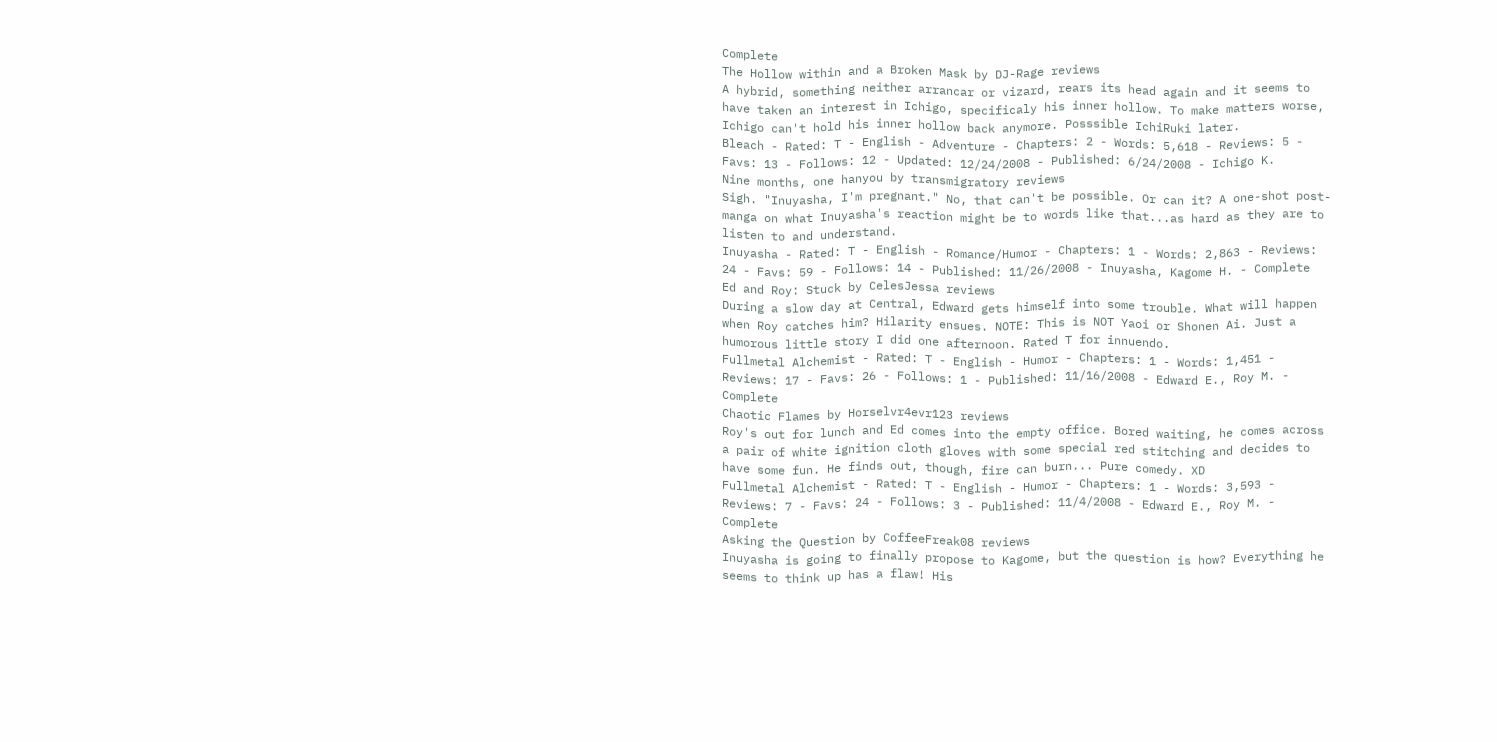Complete
The Hollow within and a Broken Mask by DJ-Rage reviews
A hybrid, something neither arrancar or vizard, rears its head again and it seems to have taken an interest in Ichigo, specificaly his inner hollow. To make matters worse, Ichigo can't hold his inner hollow back anymore. Posssible IchiRuki later.
Bleach - Rated: T - English - Adventure - Chapters: 2 - Words: 5,618 - Reviews: 5 - Favs: 13 - Follows: 12 - Updated: 12/24/2008 - Published: 6/24/2008 - Ichigo K.
Nine months, one hanyou by transmigratory reviews
Sigh. "Inuyasha, I'm pregnant." No, that can't be possible. Or can it? A one-shot post-manga on what Inuyasha's reaction might be to words like that...as hard as they are to listen to and understand.
Inuyasha - Rated: T - English - Romance/Humor - Chapters: 1 - Words: 2,863 - Reviews: 24 - Favs: 59 - Follows: 14 - Published: 11/26/2008 - Inuyasha, Kagome H. - Complete
Ed and Roy: Stuck by CelesJessa reviews
During a slow day at Central, Edward gets himself into some trouble. What will happen when Roy catches him? Hilarity ensues. NOTE: This is NOT Yaoi or Shonen Ai. Just a humorous little story I did one afternoon. Rated T for innuendo.
Fullmetal Alchemist - Rated: T - English - Humor - Chapters: 1 - Words: 1,451 - Reviews: 17 - Favs: 26 - Follows: 1 - Published: 11/16/2008 - Edward E., Roy M. - Complete
Chaotic Flames by Horselvr4evr123 reviews
Roy's out for lunch and Ed comes into the empty office. Bored waiting, he comes across a pair of white ignition cloth gloves with some special red stitching and decides to have some fun. He finds out, though, fire can burn... Pure comedy. XD
Fullmetal Alchemist - Rated: T - English - Humor - Chapters: 1 - Words: 3,593 - Reviews: 7 - Favs: 24 - Follows: 3 - Published: 11/4/2008 - Edward E., Roy M. - Complete
Asking the Question by CoffeeFreak08 reviews
Inuyasha is going to finally propose to Kagome, but the question is how? Everything he seems to think up has a flaw! His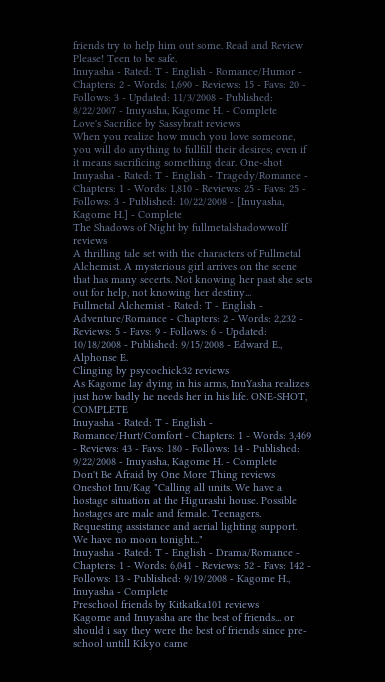friends try to help him out some. Read and Review Please! Teen to be safe.
Inuyasha - Rated: T - English - Romance/Humor - Chapters: 2 - Words: 1,690 - Reviews: 15 - Favs: 20 - Follows: 3 - Updated: 11/3/2008 - Published: 8/22/2007 - Inuyasha, Kagome H. - Complete
Love's Sacrifice by Sassybratt reviews
When you realize how much you love someone, you will do anything to fullfill their desires; even if it means sacrificing something dear. One-shot
Inuyasha - Rated: T - English - Tragedy/Romance - Chapters: 1 - Words: 1,810 - Reviews: 25 - Favs: 25 - Follows: 3 - Published: 10/22/2008 - [Inuyasha, Kagome H.] - Complete
The Shadows of Night by fullmetalshadowwolf reviews
A thrilling tale set with the characters of Fullmetal Alchemist. A mysterious girl arrives on the scene that has many secerts. Not knowing her past she sets out for help, not knowing her destiny...
Fullmetal Alchemist - Rated: T - English - Adventure/Romance - Chapters: 2 - Words: 2,232 - Reviews: 5 - Favs: 9 - Follows: 6 - Updated: 10/18/2008 - Published: 9/15/2008 - Edward E., Alphonse E.
Clinging by psycochick32 reviews
As Kagome lay dying in his arms, InuYasha realizes just how badly he needs her in his life. ONE-SHOT, COMPLETE
Inuyasha - Rated: T - English - Romance/Hurt/Comfort - Chapters: 1 - Words: 3,469 - Reviews: 43 - Favs: 180 - Follows: 14 - Published: 9/22/2008 - Inuyasha, Kagome H. - Complete
Don't Be Afraid by One More Thing reviews
Oneshot Inu/Kag "Calling all units. We have a hostage situation at the Higurashi house. Possible hostages are male and female. Teenagers. Requesting assistance and aerial lighting support. We have no moon tonight..."
Inuyasha - Rated: T - English - Drama/Romance - Chapters: 1 - Words: 6,041 - Reviews: 52 - Favs: 142 - Follows: 13 - Published: 9/19/2008 - Kagome H., Inuyasha - Complete
Preschool friends by Kitkatka101 reviews
Kagome and Inuyasha are the best of friends... or should i say they were the best of friends since pre-school untill Kikyo came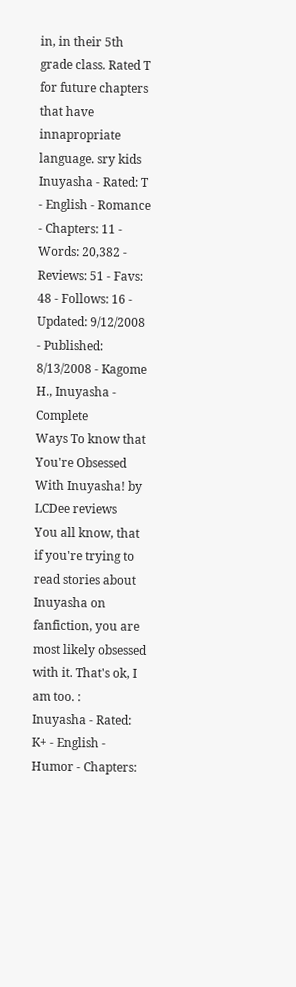in, in their 5th grade class. Rated T for future chapters that have innapropriate language. sry kids
Inuyasha - Rated: T - English - Romance - Chapters: 11 - Words: 20,382 - Reviews: 51 - Favs: 48 - Follows: 16 - Updated: 9/12/2008 - Published: 8/13/2008 - Kagome H., Inuyasha - Complete
Ways To know that You're Obsessed With Inuyasha! by LCDee reviews
You all know, that if you're trying to read stories about Inuyasha on fanfiction, you are most likely obsessed with it. That's ok, I am too. :
Inuyasha - Rated: K+ - English - Humor - Chapters: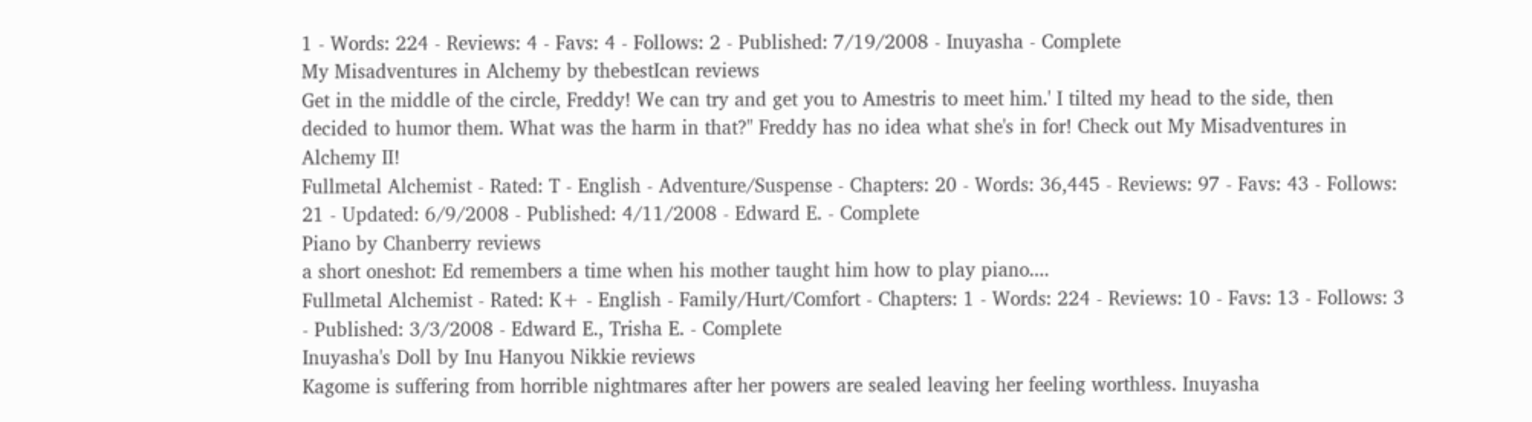1 - Words: 224 - Reviews: 4 - Favs: 4 - Follows: 2 - Published: 7/19/2008 - Inuyasha - Complete
My Misadventures in Alchemy by thebestIcan reviews
Get in the middle of the circle, Freddy! We can try and get you to Amestris to meet him.' I tilted my head to the side, then decided to humor them. What was the harm in that?" Freddy has no idea what she's in for! Check out My Misadventures in Alchemy II!
Fullmetal Alchemist - Rated: T - English - Adventure/Suspense - Chapters: 20 - Words: 36,445 - Reviews: 97 - Favs: 43 - Follows: 21 - Updated: 6/9/2008 - Published: 4/11/2008 - Edward E. - Complete
Piano by Chanberry reviews
a short oneshot: Ed remembers a time when his mother taught him how to play piano....
Fullmetal Alchemist - Rated: K+ - English - Family/Hurt/Comfort - Chapters: 1 - Words: 224 - Reviews: 10 - Favs: 13 - Follows: 3 - Published: 3/3/2008 - Edward E., Trisha E. - Complete
Inuyasha's Doll by Inu Hanyou Nikkie reviews
Kagome is suffering from horrible nightmares after her powers are sealed leaving her feeling worthless. Inuyasha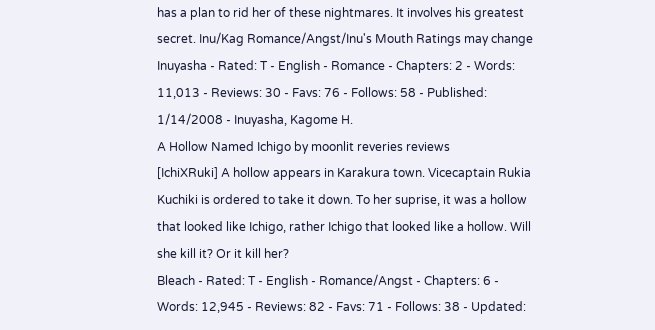has a plan to rid her of these nightmares. It involves his greatest secret. Inu/Kag Romance/Angst/Inu's Mouth Ratings may change
Inuyasha - Rated: T - English - Romance - Chapters: 2 - Words: 11,013 - Reviews: 30 - Favs: 76 - Follows: 58 - Published: 1/14/2008 - Inuyasha, Kagome H.
A Hollow Named Ichigo by moonlit reveries reviews
[IchiXRuki] A hollow appears in Karakura town. Vicecaptain Rukia Kuchiki is ordered to take it down. To her suprise, it was a hollow that looked like Ichigo, rather Ichigo that looked like a hollow. Will she kill it? Or it kill her?
Bleach - Rated: T - English - Romance/Angst - Chapters: 6 - Words: 12,945 - Reviews: 82 - Favs: 71 - Follows: 38 - Updated: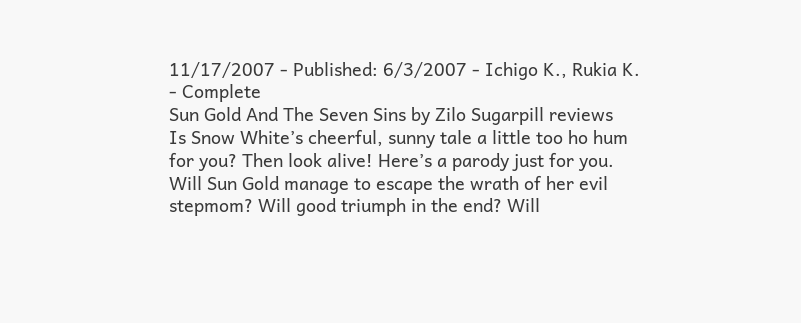11/17/2007 - Published: 6/3/2007 - Ichigo K., Rukia K. - Complete
Sun Gold And The Seven Sins by Zilo Sugarpill reviews
Is Snow White’s cheerful, sunny tale a little too ho hum for you? Then look alive! Here’s a parody just for you. Will Sun Gold manage to escape the wrath of her evil stepmom? Will good triumph in the end? Will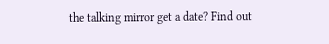the talking mirror get a date? Find out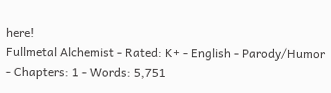here!
Fullmetal Alchemist - Rated: K+ - English - Parody/Humor - Chapters: 1 - Words: 5,751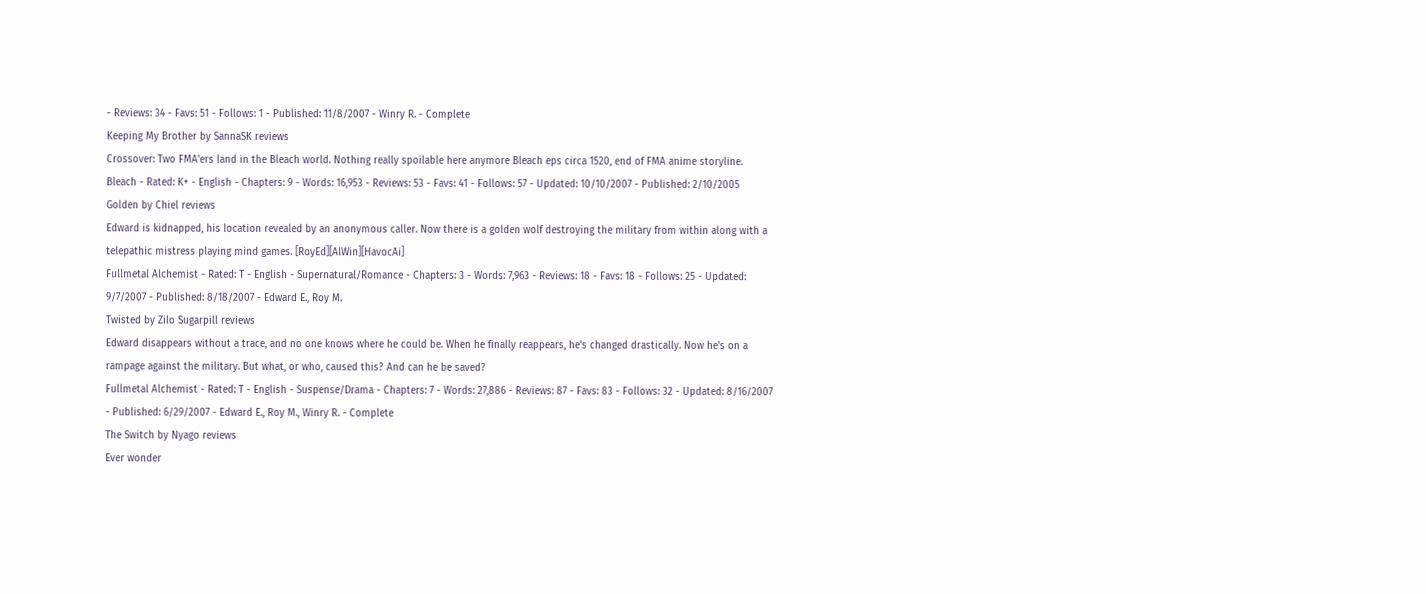- Reviews: 34 - Favs: 51 - Follows: 1 - Published: 11/8/2007 - Winry R. - Complete
Keeping My Brother by SannaSK reviews
Crossover: Two FMA'ers land in the Bleach world. Nothing really spoilable here anymore Bleach eps circa 1520, end of FMA anime storyline.
Bleach - Rated: K+ - English - Chapters: 9 - Words: 16,953 - Reviews: 53 - Favs: 41 - Follows: 57 - Updated: 10/10/2007 - Published: 2/10/2005
Golden by Chiel reviews
Edward is kidnapped, his location revealed by an anonymous caller. Now there is a golden wolf destroying the military from within along with a telepathic mistress playing mind games. [RoyEd][AlWin][HavocAi]
Fullmetal Alchemist - Rated: T - English - Supernatural/Romance - Chapters: 3 - Words: 7,963 - Reviews: 18 - Favs: 18 - Follows: 25 - Updated: 9/7/2007 - Published: 8/18/2007 - Edward E., Roy M.
Twisted by Zilo Sugarpill reviews
Edward disappears without a trace, and no one knows where he could be. When he finally reappears, he's changed drastically. Now he's on a rampage against the military. But what, or who, caused this? And can he be saved?
Fullmetal Alchemist - Rated: T - English - Suspense/Drama - Chapters: 7 - Words: 27,886 - Reviews: 87 - Favs: 83 - Follows: 32 - Updated: 8/16/2007 - Published: 6/29/2007 - Edward E., Roy M., Winry R. - Complete
The Switch by Nyago reviews
Ever wonder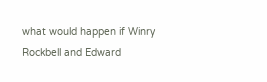what would happen if Winry Rockbell and Edward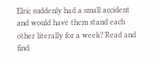Elric suddenly had a small accident and would have them stand each other literally for a week? Read and find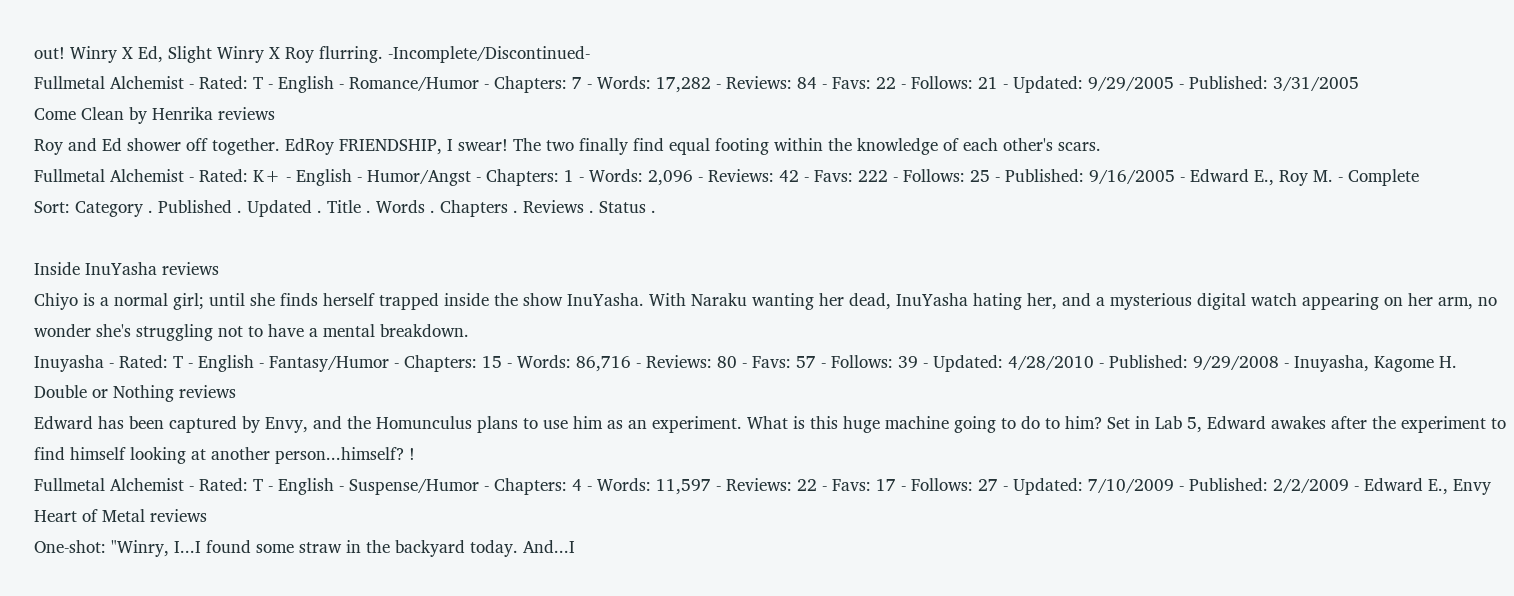out! Winry X Ed, Slight Winry X Roy flurring. -Incomplete/Discontinued-
Fullmetal Alchemist - Rated: T - English - Romance/Humor - Chapters: 7 - Words: 17,282 - Reviews: 84 - Favs: 22 - Follows: 21 - Updated: 9/29/2005 - Published: 3/31/2005
Come Clean by Henrika reviews
Roy and Ed shower off together. EdRoy FRIENDSHIP, I swear! The two finally find equal footing within the knowledge of each other's scars.
Fullmetal Alchemist - Rated: K+ - English - Humor/Angst - Chapters: 1 - Words: 2,096 - Reviews: 42 - Favs: 222 - Follows: 25 - Published: 9/16/2005 - Edward E., Roy M. - Complete
Sort: Category . Published . Updated . Title . Words . Chapters . Reviews . Status .

Inside InuYasha reviews
Chiyo is a normal girl; until she finds herself trapped inside the show InuYasha. With Naraku wanting her dead, InuYasha hating her, and a mysterious digital watch appearing on her arm, no wonder she's struggling not to have a mental breakdown.
Inuyasha - Rated: T - English - Fantasy/Humor - Chapters: 15 - Words: 86,716 - Reviews: 80 - Favs: 57 - Follows: 39 - Updated: 4/28/2010 - Published: 9/29/2008 - Inuyasha, Kagome H.
Double or Nothing reviews
Edward has been captured by Envy, and the Homunculus plans to use him as an experiment. What is this huge machine going to do to him? Set in Lab 5, Edward awakes after the experiment to find himself looking at another person...himself? !
Fullmetal Alchemist - Rated: T - English - Suspense/Humor - Chapters: 4 - Words: 11,597 - Reviews: 22 - Favs: 17 - Follows: 27 - Updated: 7/10/2009 - Published: 2/2/2009 - Edward E., Envy
Heart of Metal reviews
One-shot: "Winry, I...I found some straw in the backyard today. And...I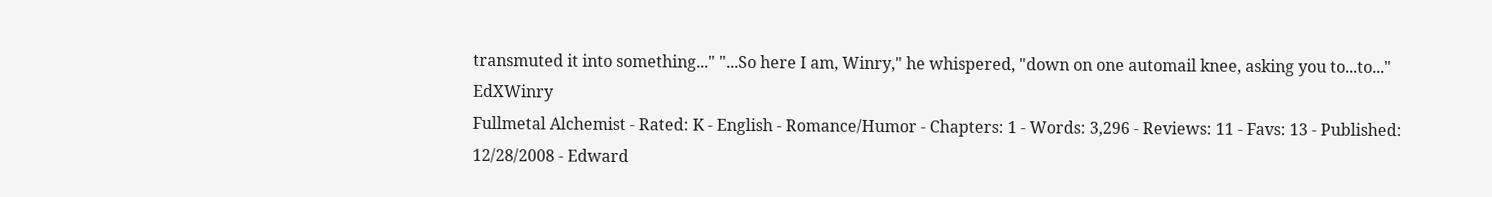transmuted it into something..." "...So here I am, Winry," he whispered, "down on one automail knee, asking you to...to..." EdXWinry
Fullmetal Alchemist - Rated: K - English - Romance/Humor - Chapters: 1 - Words: 3,296 - Reviews: 11 - Favs: 13 - Published: 12/28/2008 - Edward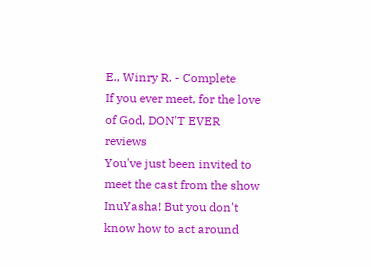E., Winry R. - Complete
If you ever meet, for the love of God, DON'T EVER reviews
You've just been invited to meet the cast from the show InuYasha! But you don't know how to act around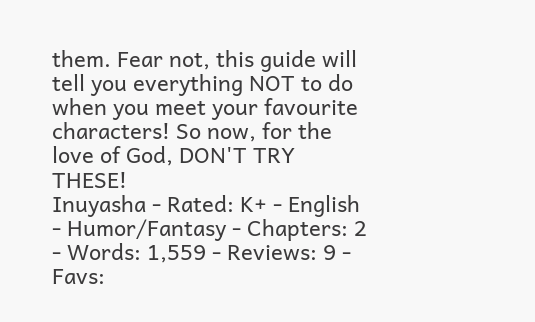them. Fear not, this guide will tell you everything NOT to do when you meet your favourite characters! So now, for the love of God, DON'T TRY THESE!
Inuyasha - Rated: K+ - English - Humor/Fantasy - Chapters: 2 - Words: 1,559 - Reviews: 9 - Favs: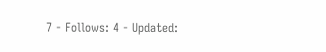7 - Follows: 4 - Updated: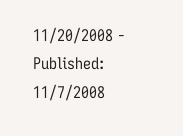11/20/2008 - Published: 11/7/2008